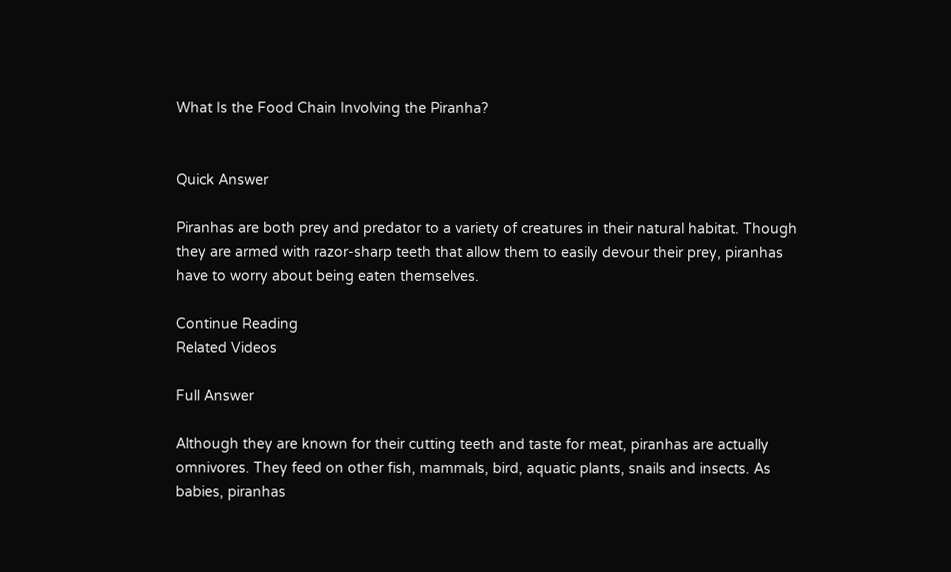What Is the Food Chain Involving the Piranha?


Quick Answer

Piranhas are both prey and predator to a variety of creatures in their natural habitat. Though they are armed with razor-sharp teeth that allow them to easily devour their prey, piranhas have to worry about being eaten themselves.

Continue Reading
Related Videos

Full Answer

Although they are known for their cutting teeth and taste for meat, piranhas are actually omnivores. They feed on other fish, mammals, bird, aquatic plants, snails and insects. As babies, piranhas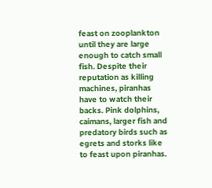feast on zooplankton until they are large enough to catch small fish. Despite their reputation as killing machines, piranhas have to watch their backs. Pink dolphins, caimans, larger fish and predatory birds such as egrets and storks like to feast upon piranhas.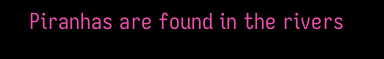Piranhas are found in the rivers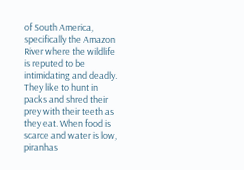of South America, specifically the Amazon River where the wildlife is reputed to be intimidating and deadly. They like to hunt in packs and shred their prey with their teeth as they eat. When food is scarce and water is low, piranhas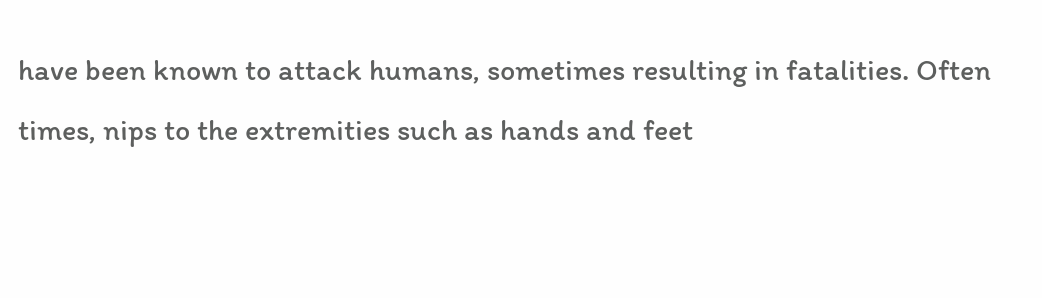have been known to attack humans, sometimes resulting in fatalities. Often times, nips to the extremities such as hands and feet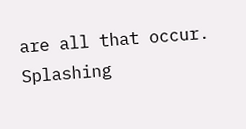are all that occur. Splashing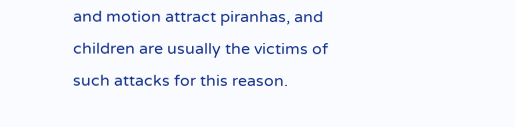and motion attract piranhas, and children are usually the victims of such attacks for this reason.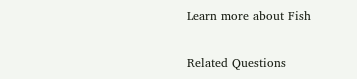Learn more about Fish

Related Questions